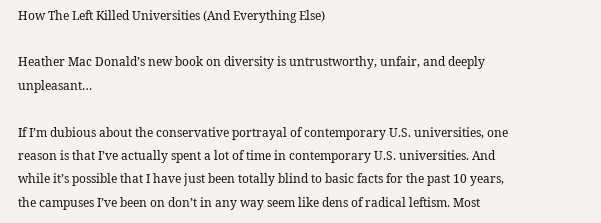How The Left Killed Universities (And Everything Else)

Heather Mac Donald’s new book on diversity is untrustworthy, unfair, and deeply unpleasant…

If I’m dubious about the conservative portrayal of contemporary U.S. universities, one reason is that I’ve actually spent a lot of time in contemporary U.S. universities. And while it’s possible that I have just been totally blind to basic facts for the past 10 years, the campuses I’ve been on don’t in any way seem like dens of radical leftism. Most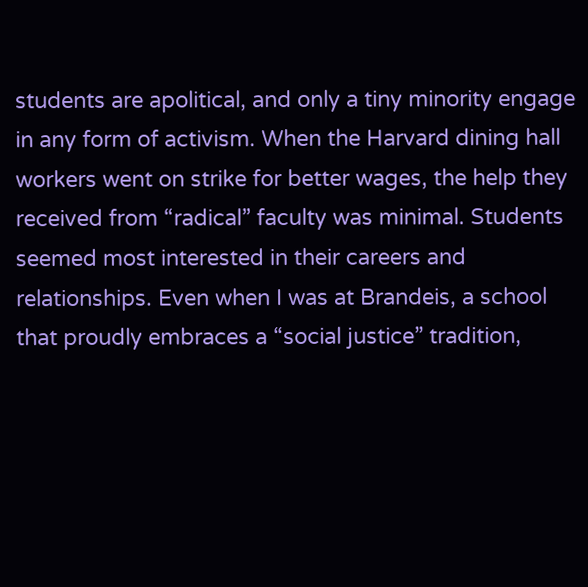students are apolitical, and only a tiny minority engage in any form of activism. When the Harvard dining hall workers went on strike for better wages, the help they received from “radical” faculty was minimal. Students seemed most interested in their careers and relationships. Even when I was at Brandeis, a school that proudly embraces a “social justice” tradition,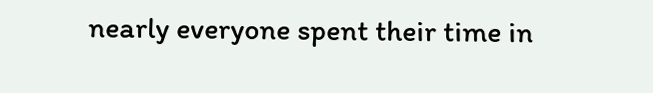nearly everyone spent their time in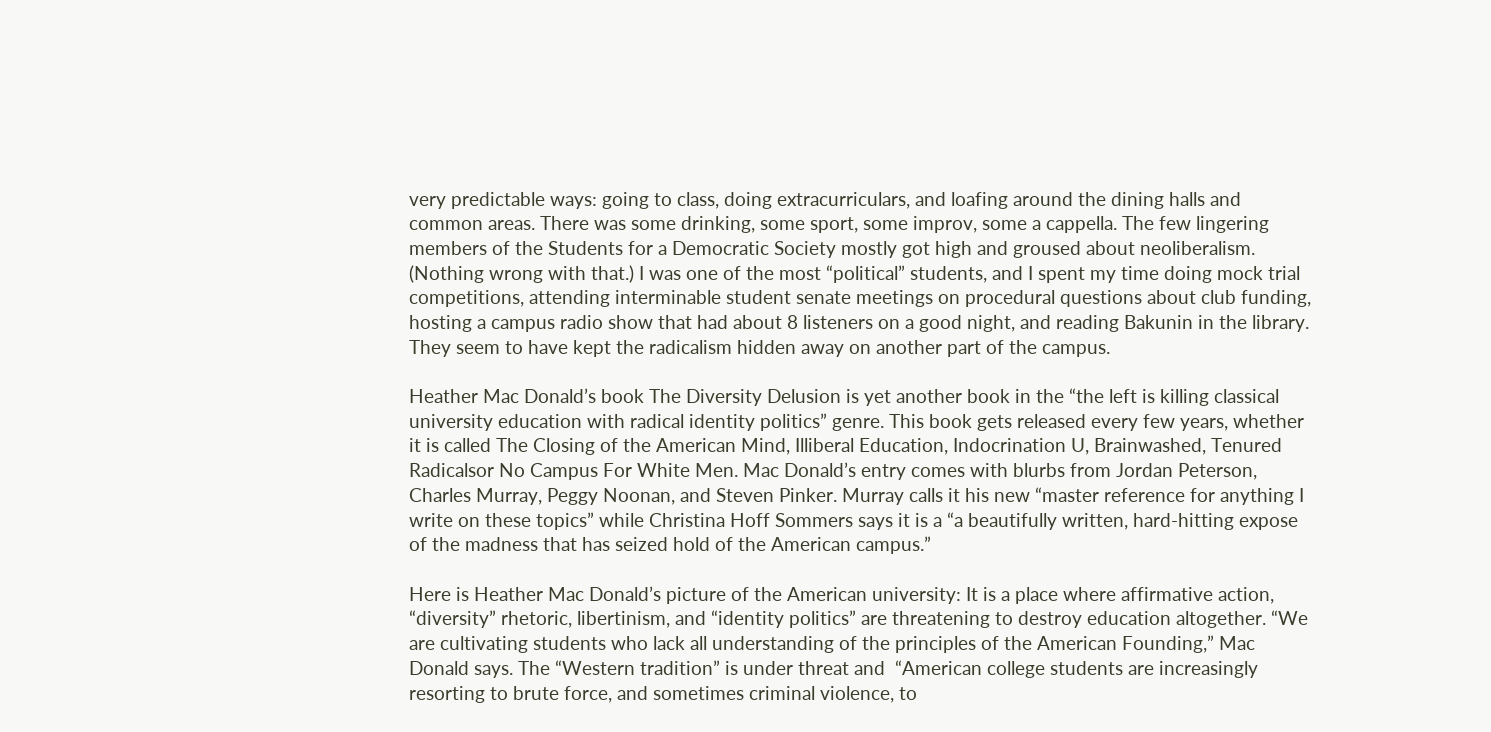very predictable ways: going to class, doing extracurriculars, and loafing around the dining halls and common areas. There was some drinking, some sport, some improv, some a cappella. The few lingering members of the Students for a Democratic Society mostly got high and groused about neoliberalism. (Nothing wrong with that.) I was one of the most “political” students, and I spent my time doing mock trial competitions, attending interminable student senate meetings on procedural questions about club funding, hosting a campus radio show that had about 8 listeners on a good night, and reading Bakunin in the library. They seem to have kept the radicalism hidden away on another part of the campus.

Heather Mac Donald’s book The Diversity Delusion is yet another book in the “the left is killing classical university education with radical identity politics” genre. This book gets released every few years, whether it is called The Closing of the American Mind, Illiberal Education, Indocrination U, Brainwashed, Tenured Radicalsor No Campus For White Men. Mac Donald’s entry comes with blurbs from Jordan Peterson, Charles Murray, Peggy Noonan, and Steven Pinker. Murray calls it his new “master reference for anything I write on these topics” while Christina Hoff Sommers says it is a “a beautifully written, hard-hitting expose of the madness that has seized hold of the American campus.”

Here is Heather Mac Donald’s picture of the American university: It is a place where affirmative action, “diversity” rhetoric, libertinism, and “identity politics” are threatening to destroy education altogether. “We are cultivating students who lack all understanding of the principles of the American Founding,” Mac Donald says. The “Western tradition” is under threat and  “American college students are increasingly resorting to brute force, and sometimes criminal violence, to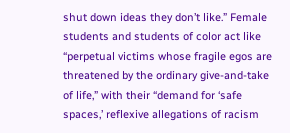shut down ideas they don’t like.” Female students and students of color act like “perpetual victims whose fragile egos are threatened by the ordinary give-and-take of life,” with their “demand for ‘safe spaces,’ reflexive allegations of racism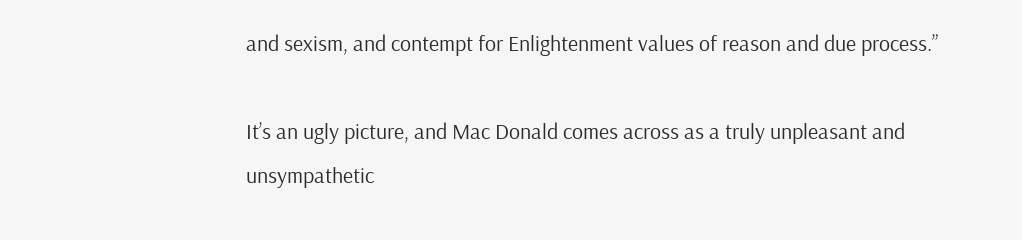and sexism, and contempt for Enlightenment values of reason and due process.”

It’s an ugly picture, and Mac Donald comes across as a truly unpleasant and unsympathetic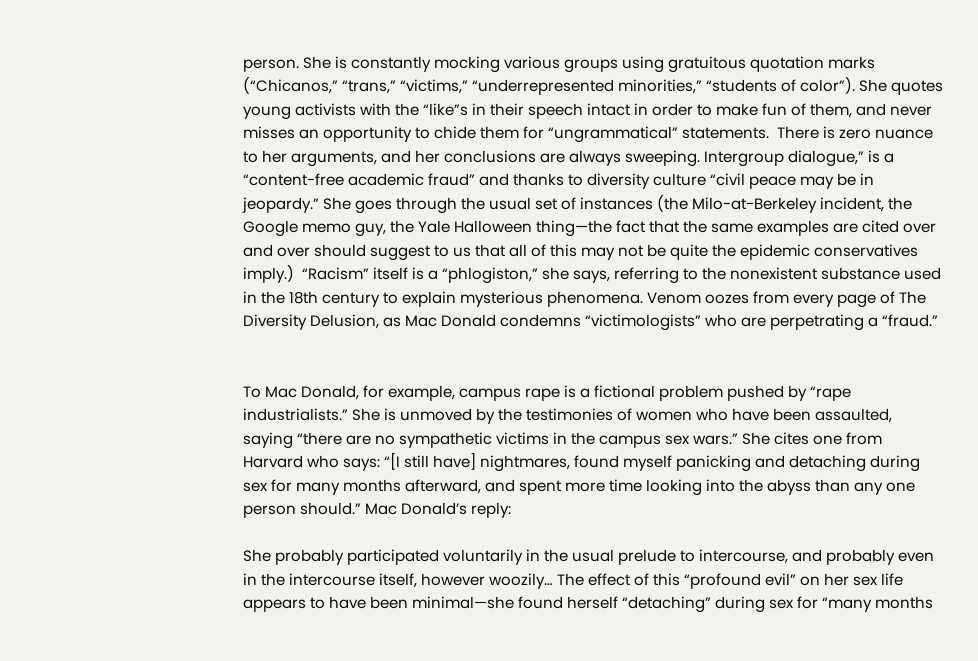person. She is constantly mocking various groups using gratuitous quotation marks (“Chicanos,” “trans,” “victims,” “underrepresented minorities,” “students of color”). She quotes young activists with the “like”s in their speech intact in order to make fun of them, and never misses an opportunity to chide them for “ungrammatical” statements.  There is zero nuance to her arguments, and her conclusions are always sweeping. Intergroup dialogue,” is a “content-free academic fraud” and thanks to diversity culture “civil peace may be in jeopardy.” She goes through the usual set of instances (the Milo-at-Berkeley incident, the Google memo guy, the Yale Halloween thing—the fact that the same examples are cited over and over should suggest to us that all of this may not be quite the epidemic conservatives imply.)  “Racism” itself is a “phlogiston,” she says, referring to the nonexistent substance used in the 18th century to explain mysterious phenomena. Venom oozes from every page of The Diversity Delusion, as Mac Donald condemns “victimologists” who are perpetrating a “fraud.”


To Mac Donald, for example, campus rape is a fictional problem pushed by “rape industrialists.” She is unmoved by the testimonies of women who have been assaulted, saying “there are no sympathetic victims in the campus sex wars.” She cites one from Harvard who says: “[I still have] nightmares, found myself panicking and detaching during sex for many months afterward, and spent more time looking into the abyss than any one person should.” Mac Donald’s reply:

She probably participated voluntarily in the usual prelude to intercourse, and probably even in the intercourse itself, however woozily… The effect of this “profound evil” on her sex life appears to have been minimal—she found herself “detaching” during sex for “many months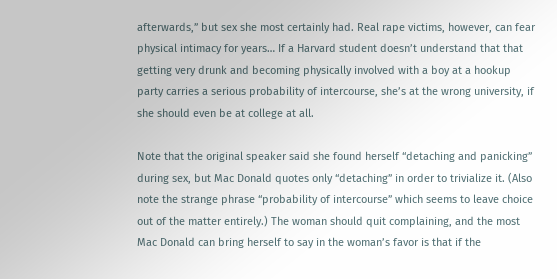afterwards,” but sex she most certainly had. Real rape victims, however, can fear physical intimacy for years… If a Harvard student doesn’t understand that that getting very drunk and becoming physically involved with a boy at a hookup party carries a serious probability of intercourse, she’s at the wrong university, if she should even be at college at all.

Note that the original speaker said she found herself “detaching and panicking” during sex, but Mac Donald quotes only “detaching” in order to trivialize it. (Also note the strange phrase “probability of intercourse” which seems to leave choice out of the matter entirely.) The woman should quit complaining, and the most Mac Donald can bring herself to say in the woman’s favor is that if the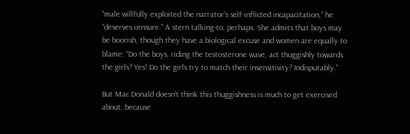“male willfully exploited the narrator’s self-inflicted incapacitation,” he “deserves censure.” A stern talking-to, perhaps. She admits that boys may be boorish, though they have a biological excuse and women are equally to blame: “Do the boys, riding the testosterone wave, act thuggishly towards the girls? Yes! Do the girls try to match their insensitivity? Indisputably.”

But Mac Donald doesn’t think this thuggishness is much to get exercised about, because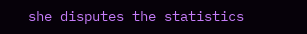she disputes the statistics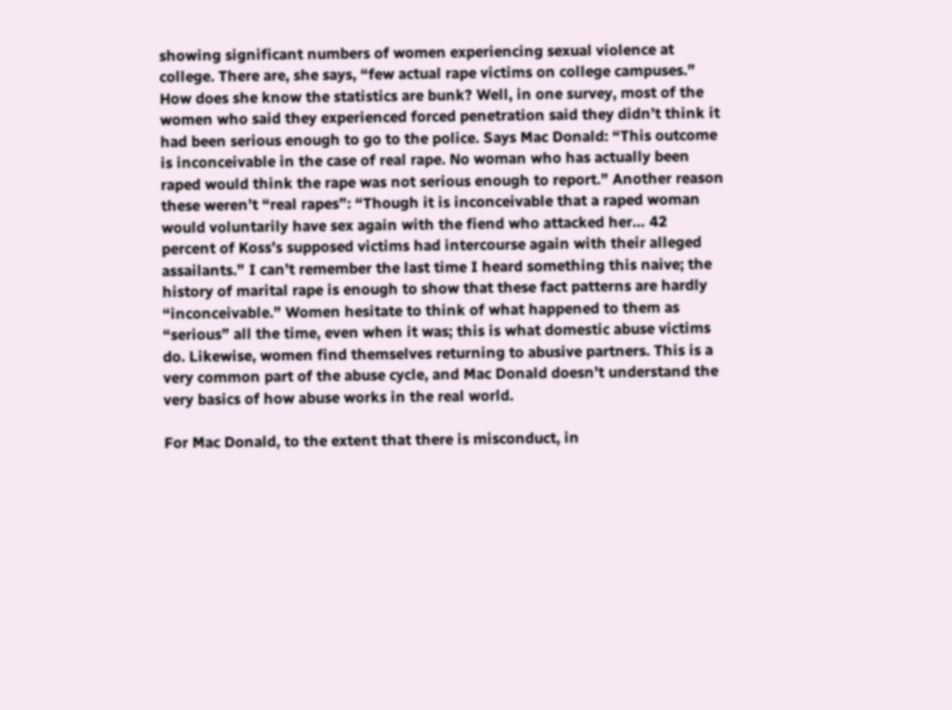showing significant numbers of women experiencing sexual violence at college. There are, she says, “few actual rape victims on college campuses.” How does she know the statistics are bunk? Well, in one survey, most of the women who said they experienced forced penetration said they didn’t think it had been serious enough to go to the police. Says Mac Donald: “This outcome is inconceivable in the case of real rape. No woman who has actually been raped would think the rape was not serious enough to report.” Another reason these weren’t “real rapes”: “Though it is inconceivable that a raped woman would voluntarily have sex again with the fiend who attacked her… 42 percent of Koss’s supposed victims had intercourse again with their alleged assailants.” I can’t remember the last time I heard something this naive; the history of marital rape is enough to show that these fact patterns are hardly “inconceivable.” Women hesitate to think of what happened to them as “serious” all the time, even when it was; this is what domestic abuse victims do. Likewise, women find themselves returning to abusive partners. This is a very common part of the abuse cycle, and Mac Donald doesn’t understand the very basics of how abuse works in the real world.

For Mac Donald, to the extent that there is misconduct, in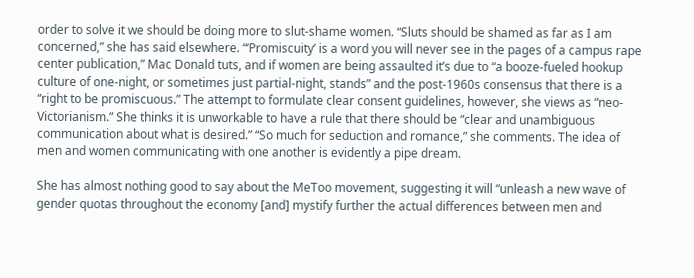order to solve it we should be doing more to slut-shame women. “Sluts should be shamed as far as I am concerned,” she has said elsewhere. “‘Promiscuity’ is a word you will never see in the pages of a campus rape center publication,” Mac Donald tuts, and if women are being assaulted it’s due to “a booze-fueled hookup culture of one-night, or sometimes just partial-night, stands” and the post-1960s consensus that there is a “right to be promiscuous.” The attempt to formulate clear consent guidelines, however, she views as “neo-Victorianism.” She thinks it is unworkable to have a rule that there should be “clear and unambiguous communication about what is desired.” “So much for seduction and romance,” she comments. The idea of men and women communicating with one another is evidently a pipe dream.

She has almost nothing good to say about the MeToo movement, suggesting it will “unleash a new wave of gender quotas throughout the economy [and] mystify further the actual differences between men and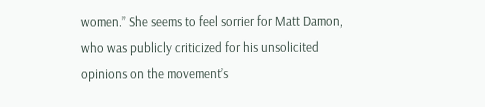women.” She seems to feel sorrier for Matt Damon, who was publicly criticized for his unsolicited opinions on the movement’s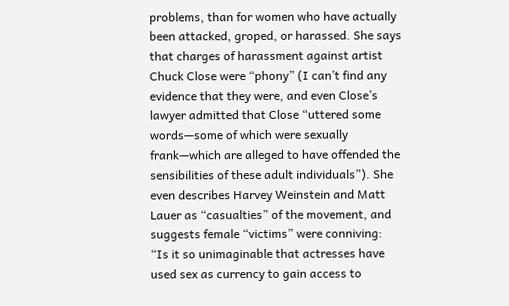problems, than for women who have actually been attacked, groped, or harassed. She says that charges of harassment against artist Chuck Close were “phony” (I can’t find any evidence that they were, and even Close’s lawyer admitted that Close “uttered some words—some of which were sexually frank—which are alleged to have offended the sensibilities of these adult individuals”). She even describes Harvey Weinstein and Matt Lauer as “casualties” of the movement, and suggests female “victims” were conniving: “Is it so unimaginable that actresses have used sex as currency to gain access to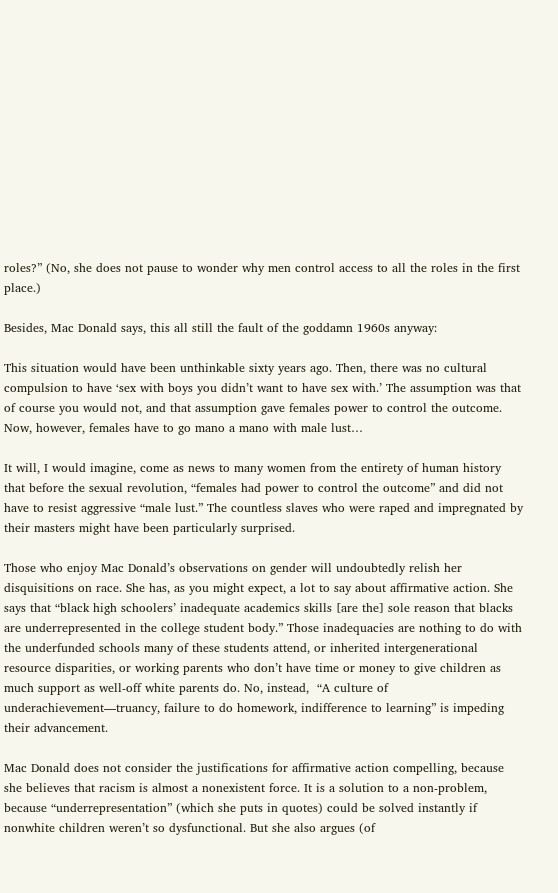roles?” (No, she does not pause to wonder why men control access to all the roles in the first place.)

Besides, Mac Donald says, this all still the fault of the goddamn 1960s anyway:

This situation would have been unthinkable sixty years ago. Then, there was no cultural compulsion to have ‘sex with boys you didn’t want to have sex with.’ The assumption was that of course you would not, and that assumption gave females power to control the outcome. Now, however, females have to go mano a mano with male lust…

It will, I would imagine, come as news to many women from the entirety of human history that before the sexual revolution, “females had power to control the outcome” and did not have to resist aggressive “male lust.” The countless slaves who were raped and impregnated by their masters might have been particularly surprised.

Those who enjoy Mac Donald’s observations on gender will undoubtedly relish her disquisitions on race. She has, as you might expect, a lot to say about affirmative action. She says that “black high schoolers’ inadequate academics skills [are the] sole reason that blacks are underrepresented in the college student body.” Those inadequacies are nothing to do with the underfunded schools many of these students attend, or inherited intergenerational resource disparities, or working parents who don’t have time or money to give children as much support as well-off white parents do. No, instead,  “A culture of underachievement—truancy, failure to do homework, indifference to learning” is impeding their advancement.

Mac Donald does not consider the justifications for affirmative action compelling, because she believes that racism is almost a nonexistent force. It is a solution to a non-problem, because “underrepresentation” (which she puts in quotes) could be solved instantly if nonwhite children weren’t so dysfunctional. But she also argues (of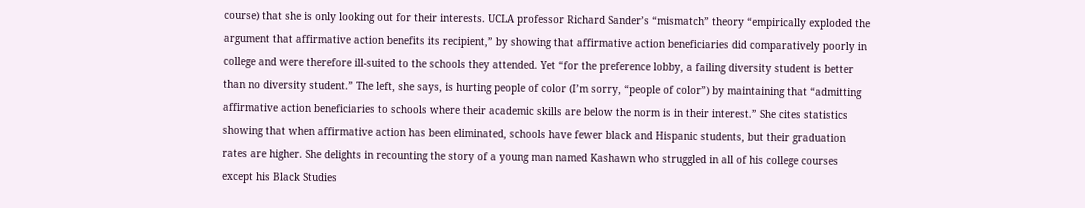course) that she is only looking out for their interests. UCLA professor Richard Sander’s “mismatch” theory “empirically exploded the argument that affirmative action benefits its recipient,” by showing that affirmative action beneficiaries did comparatively poorly in college and were therefore ill-suited to the schools they attended. Yet “for the preference lobby, a failing diversity student is better than no diversity student.” The left, she says, is hurting people of color (I’m sorry, “people of color”) by maintaining that “admitting affirmative action beneficiaries to schools where their academic skills are below the norm is in their interest.” She cites statistics showing that when affirmative action has been eliminated, schools have fewer black and Hispanic students, but their graduation rates are higher. She delights in recounting the story of a young man named Kashawn who struggled in all of his college courses except his Black Studies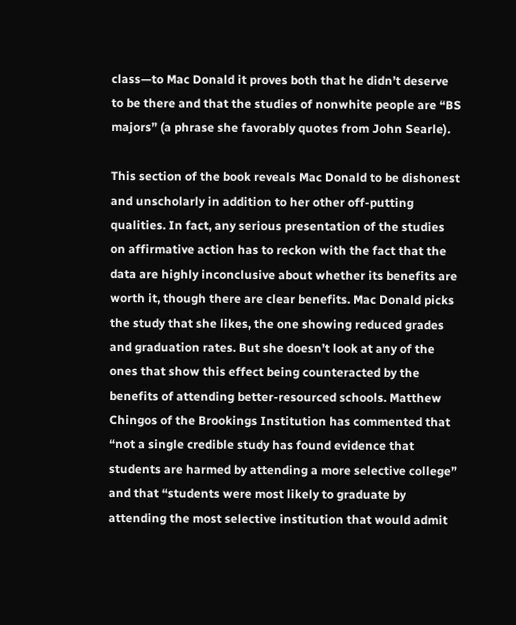class—to Mac Donald it proves both that he didn’t deserve to be there and that the studies of nonwhite people are “BS majors” (a phrase she favorably quotes from John Searle).

This section of the book reveals Mac Donald to be dishonest and unscholarly in addition to her other off-putting qualities. In fact, any serious presentation of the studies on affirmative action has to reckon with the fact that the data are highly inconclusive about whether its benefits are worth it, though there are clear benefits. Mac Donald picks the study that she likes, the one showing reduced grades and graduation rates. But she doesn’t look at any of the ones that show this effect being counteracted by the benefits of attending better-resourced schools. Matthew Chingos of the Brookings Institution has commented that “not a single credible study has found evidence that students are harmed by attending a more selective college” and that “students were most likely to graduate by attending the most selective institution that would admit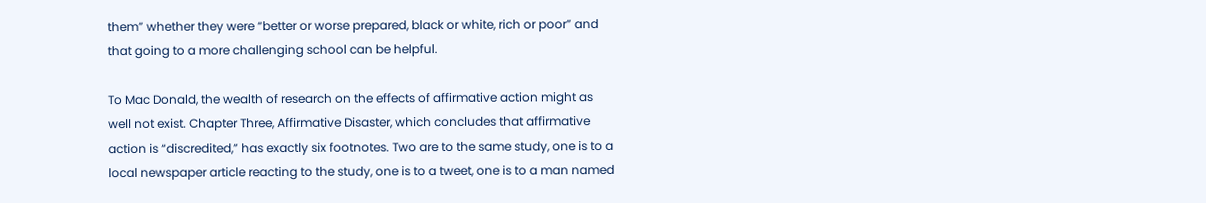them” whether they were “better or worse prepared, black or white, rich or poor” and that going to a more challenging school can be helpful.

To Mac Donald, the wealth of research on the effects of affirmative action might as well not exist. Chapter Three, Affirmative Disaster, which concludes that affirmative action is “discredited,” has exactly six footnotes. Two are to the same study, one is to a local newspaper article reacting to the study, one is to a tweet, one is to a man named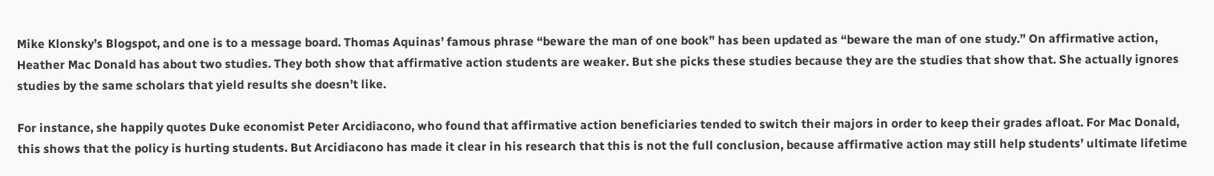Mike Klonsky’s Blogspot, and one is to a message board. Thomas Aquinas’ famous phrase “beware the man of one book” has been updated as “beware the man of one study.” On affirmative action, Heather Mac Donald has about two studies. They both show that affirmative action students are weaker. But she picks these studies because they are the studies that show that. She actually ignores studies by the same scholars that yield results she doesn’t like.

For instance, she happily quotes Duke economist Peter Arcidiacono, who found that affirmative action beneficiaries tended to switch their majors in order to keep their grades afloat. For Mac Donald, this shows that the policy is hurting students. But Arcidiacono has made it clear in his research that this is not the full conclusion, because affirmative action may still help students’ ultimate lifetime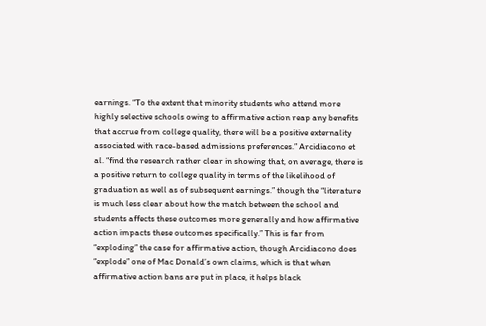earnings. “To the extent that minority students who attend more highly selective schools owing to affirmative action reap any benefits that accrue from college quality, there will be a positive externality associated with race-based admissions preferences.” Arcidiacono et al. “find the research rather clear in showing that, on average, there is a positive return to college quality in terms of the likelihood of graduation as well as of subsequent earnings.” though the “literature is much less clear about how the match between the school and students affects these outcomes more generally and how affirmative action impacts these outcomes specifically.” This is far from “exploding” the case for affirmative action, though Arcidiacono does “explode” one of Mac Donald’s own claims, which is that when affirmative action bans are put in place, it helps black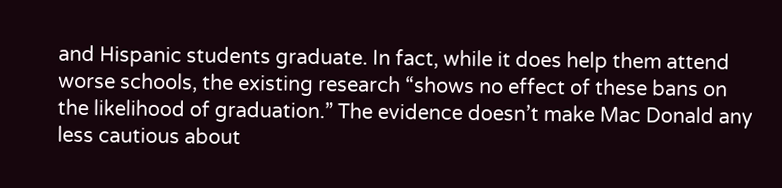and Hispanic students graduate. In fact, while it does help them attend worse schools, the existing research “shows no effect of these bans on the likelihood of graduation.” The evidence doesn’t make Mac Donald any less cautious about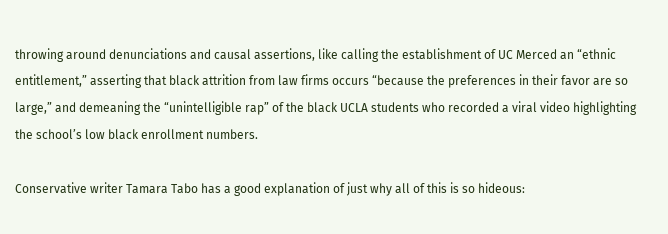throwing around denunciations and causal assertions, like calling the establishment of UC Merced an “ethnic entitlement,” asserting that black attrition from law firms occurs “because the preferences in their favor are so large,” and demeaning the “unintelligible rap” of the black UCLA students who recorded a viral video highlighting the school’s low black enrollment numbers.

Conservative writer Tamara Tabo has a good explanation of just why all of this is so hideous: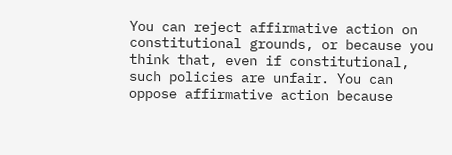You can reject affirmative action on constitutional grounds, or because you think that, even if constitutional, such policies are unfair. You can oppose affirmative action because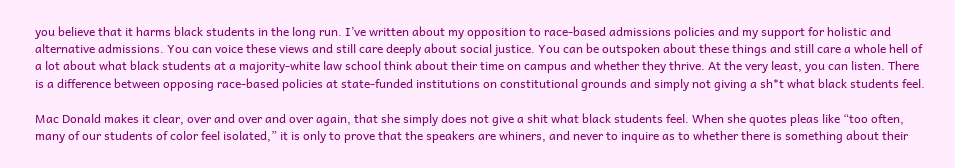you believe that it harms black students in the long run. I’ve written about my opposition to race-based admissions policies and my support for holistic and alternative admissions. You can voice these views and still care deeply about social justice. You can be outspoken about these things and still care a whole hell of a lot about what black students at a majority-white law school think about their time on campus and whether they thrive. At the very least, you can listen. There is a difference between opposing race-based policies at state-funded institutions on constitutional grounds and simply not giving a sh*t what black students feel.

Mac Donald makes it clear, over and over and over again, that she simply does not give a shit what black students feel. When she quotes pleas like “too often, many of our students of color feel isolated,” it is only to prove that the speakers are whiners, and never to inquire as to whether there is something about their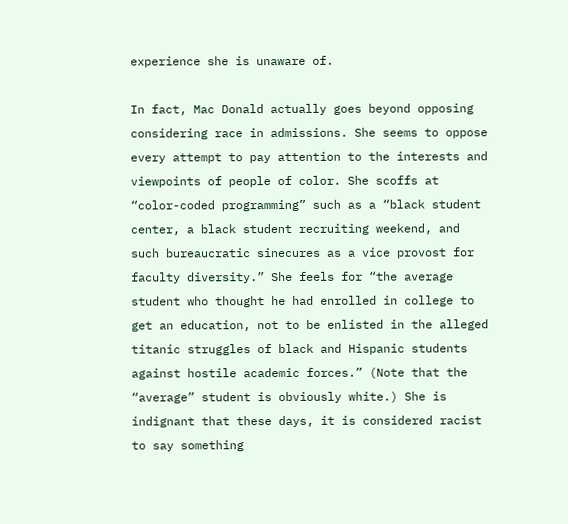experience she is unaware of.

In fact, Mac Donald actually goes beyond opposing considering race in admissions. She seems to oppose every attempt to pay attention to the interests and viewpoints of people of color. She scoffs at “color-coded programming” such as a “black student center, a black student recruiting weekend, and such bureaucratic sinecures as a vice provost for faculty diversity.” She feels for “the average student who thought he had enrolled in college to get an education, not to be enlisted in the alleged titanic struggles of black and Hispanic students against hostile academic forces.” (Note that the “average” student is obviously white.) She is indignant that these days, it is considered racist to say something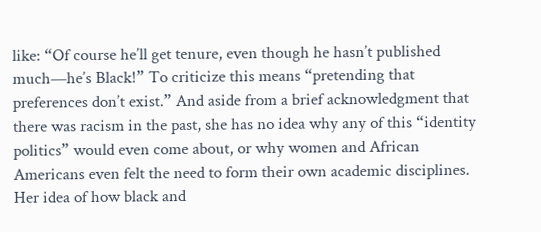like: “Of course he’ll get tenure, even though he hasn’t published much—he’s Black!” To criticize this means “pretending that preferences don’t exist.” And aside from a brief acknowledgment that there was racism in the past, she has no idea why any of this “identity politics” would even come about, or why women and African Americans even felt the need to form their own academic disciplines. Her idea of how black and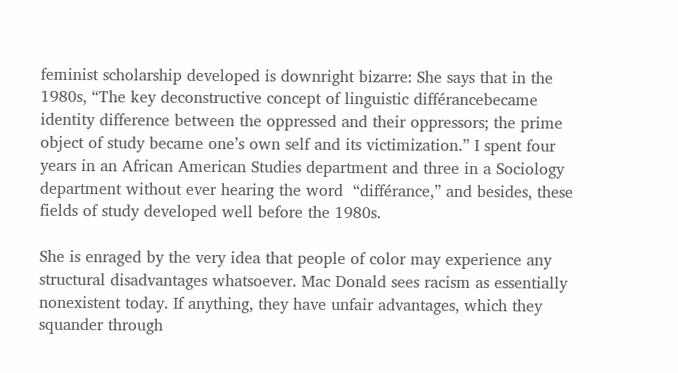feminist scholarship developed is downright bizarre: She says that in the 1980s, “The key deconstructive concept of linguistic différancebecame identity difference between the oppressed and their oppressors; the prime object of study became one’s own self and its victimization.” I spent four years in an African American Studies department and three in a Sociology department without ever hearing the word  “différance,” and besides, these fields of study developed well before the 1980s.

She is enraged by the very idea that people of color may experience any structural disadvantages whatsoever. Mac Donald sees racism as essentially nonexistent today. If anything, they have unfair advantages, which they squander through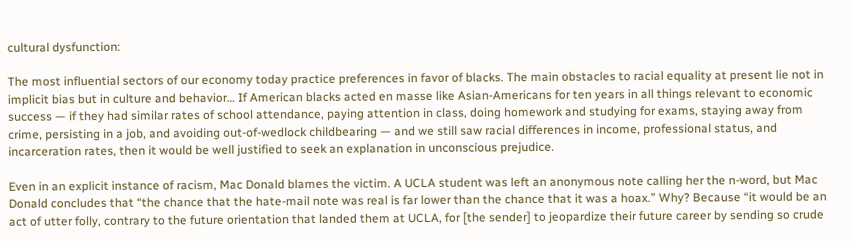cultural dysfunction:

The most influential sectors of our economy today practice preferences in favor of blacks. The main obstacles to racial equality at present lie not in implicit bias but in culture and behavior… If American blacks acted en masse like Asian-Americans for ten years in all things relevant to economic success — if they had similar rates of school attendance, paying attention in class, doing homework and studying for exams, staying away from crime, persisting in a job, and avoiding out-of-wedlock childbearing — and we still saw racial differences in income, professional status, and incarceration rates, then it would be well justified to seek an explanation in unconscious prejudice.

Even in an explicit instance of racism, Mac Donald blames the victim. A UCLA student was left an anonymous note calling her the n-word, but Mac Donald concludes that “the chance that the hate-mail note was real is far lower than the chance that it was a hoax.” Why? Because “it would be an act of utter folly, contrary to the future orientation that landed them at UCLA, for [the sender] to jeopardize their future career by sending so crude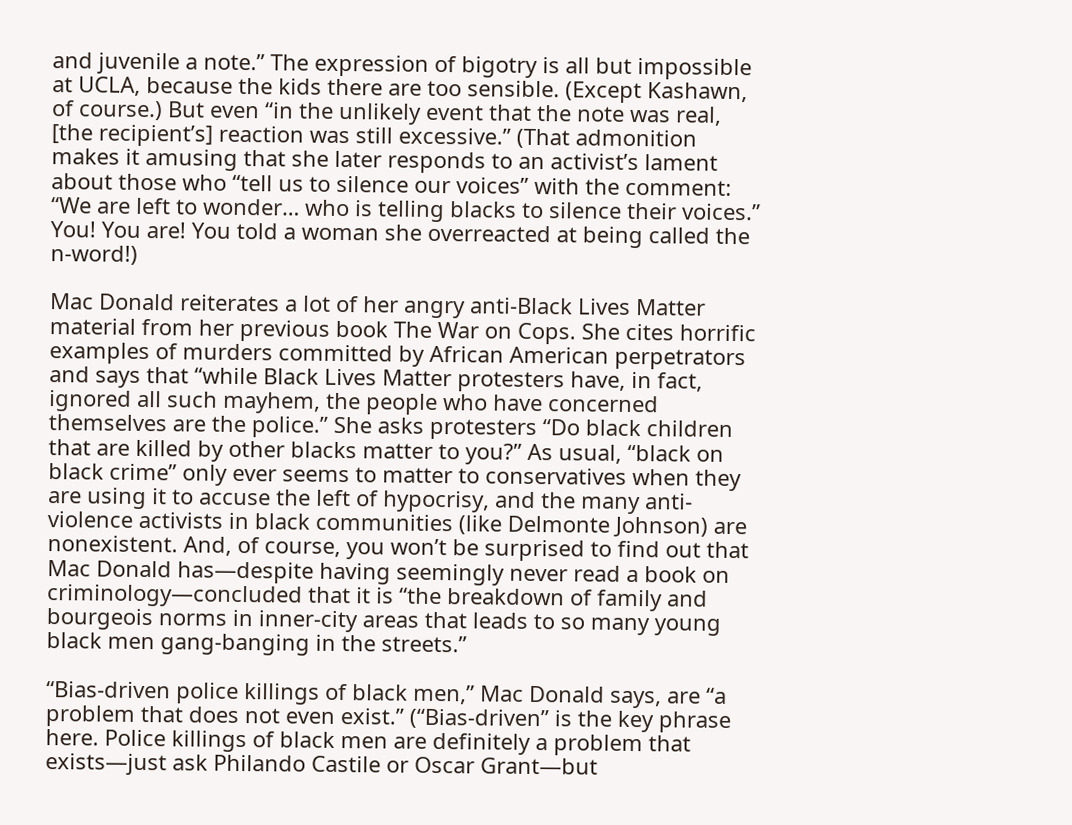and juvenile a note.” The expression of bigotry is all but impossible at UCLA, because the kids there are too sensible. (Except Kashawn, of course.) But even “in the unlikely event that the note was real, [the recipient’s] reaction was still excessive.” (That admonition makes it amusing that she later responds to an activist’s lament about those who “tell us to silence our voices” with the comment: “We are left to wonder… who is telling blacks to silence their voices.” You! You are! You told a woman she overreacted at being called the n-word!)

Mac Donald reiterates a lot of her angry anti-Black Lives Matter material from her previous book The War on Cops. She cites horrific examples of murders committed by African American perpetrators and says that “while Black Lives Matter protesters have, in fact, ignored all such mayhem, the people who have concerned themselves are the police.” She asks protesters “Do black children that are killed by other blacks matter to you?” As usual, “black on black crime” only ever seems to matter to conservatives when they are using it to accuse the left of hypocrisy, and the many anti-violence activists in black communities (like Delmonte Johnson) are nonexistent. And, of course, you won’t be surprised to find out that Mac Donald has—despite having seemingly never read a book on criminology—concluded that it is “the breakdown of family and bourgeois norms in inner-city areas that leads to so many young black men gang-banging in the streets.”

“Bias-driven police killings of black men,” Mac Donald says, are “a problem that does not even exist.” (“Bias-driven” is the key phrase here. Police killings of black men are definitely a problem that exists—just ask Philando Castile or Oscar Grant—but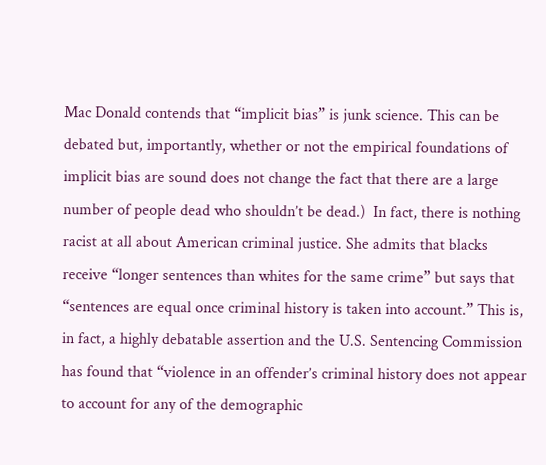Mac Donald contends that “implicit bias” is junk science. This can be debated but, importantly, whether or not the empirical foundations of implicit bias are sound does not change the fact that there are a large number of people dead who shouldn’t be dead.)  In fact, there is nothing racist at all about American criminal justice. She admits that blacks receive “longer sentences than whites for the same crime” but says that “sentences are equal once criminal history is taken into account.” This is, in fact, a highly debatable assertion and the U.S. Sentencing Commission has found that “violence in an offender’s criminal history does not appear to account for any of the demographic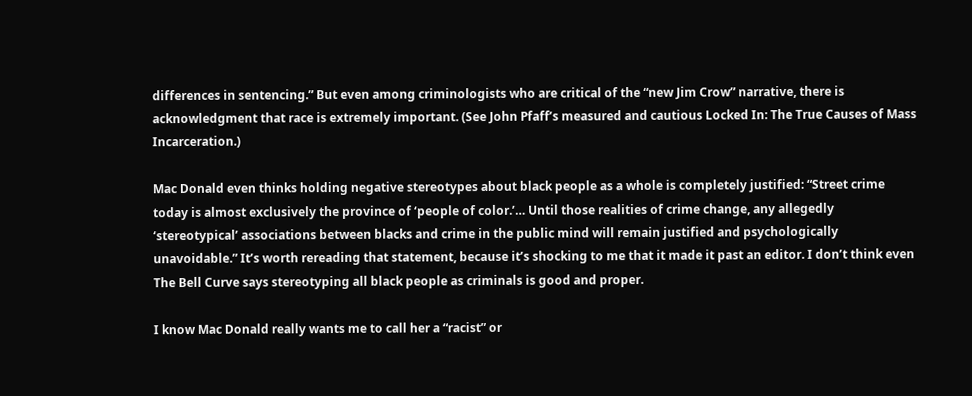differences in sentencing.” But even among criminologists who are critical of the “new Jim Crow” narrative, there is acknowledgment that race is extremely important. (See John Pfaff’s measured and cautious Locked In: The True Causes of Mass Incarceration.)

Mac Donald even thinks holding negative stereotypes about black people as a whole is completely justified: “Street crime today is almost exclusively the province of ‘people of color.’… Until those realities of crime change, any allegedly ‘stereotypical’ associations between blacks and crime in the public mind will remain justified and psychologically unavoidable.” It’s worth rereading that statement, because it’s shocking to me that it made it past an editor. I don’t think even The Bell Curve says stereotyping all black people as criminals is good and proper.

I know Mac Donald really wants me to call her a “racist” or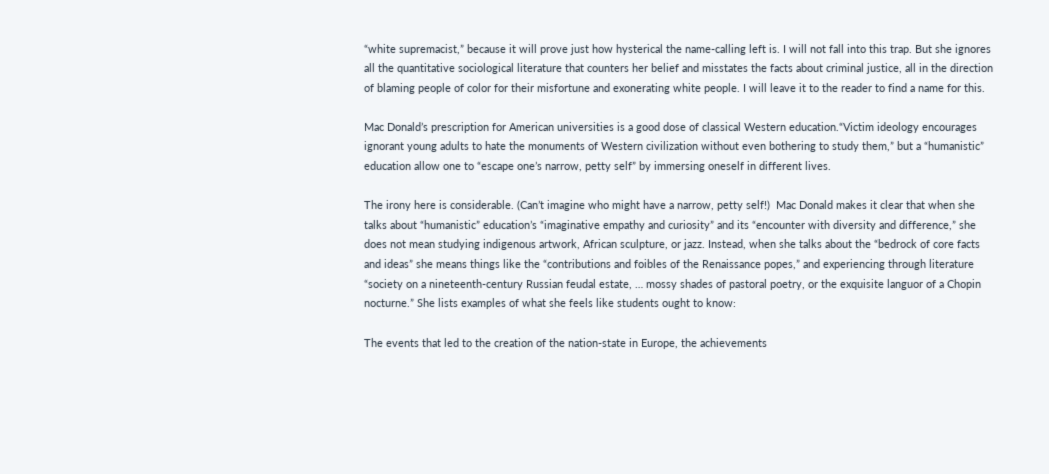“white supremacist,” because it will prove just how hysterical the name-calling left is. I will not fall into this trap. But she ignores all the quantitative sociological literature that counters her belief and misstates the facts about criminal justice, all in the direction of blaming people of color for their misfortune and exonerating white people. I will leave it to the reader to find a name for this.

Mac Donald’s prescription for American universities is a good dose of classical Western education.“Victim ideology encourages ignorant young adults to hate the monuments of Western civilization without even bothering to study them,” but a “humanistic” education allow one to “escape one’s narrow, petty self” by immersing oneself in different lives.

The irony here is considerable. (Can’t imagine who might have a narrow, petty self!)  Mac Donald makes it clear that when she talks about “humanistic” education’s “imaginative empathy and curiosity” and its “encounter with diversity and difference,” she does not mean studying indigenous artwork, African sculpture, or jazz. Instead, when she talks about the “bedrock of core facts and ideas” she means things like the “contributions and foibles of the Renaissance popes,” and experiencing through literature “society on a nineteenth-century Russian feudal estate, … mossy shades of pastoral poetry, or the exquisite languor of a Chopin nocturne.” She lists examples of what she feels like students ought to know:

The events that led to the creation of the nation-state in Europe, the achievements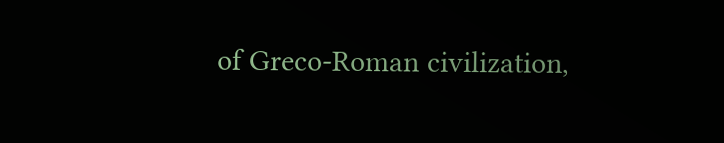of Greco-Roman civilization,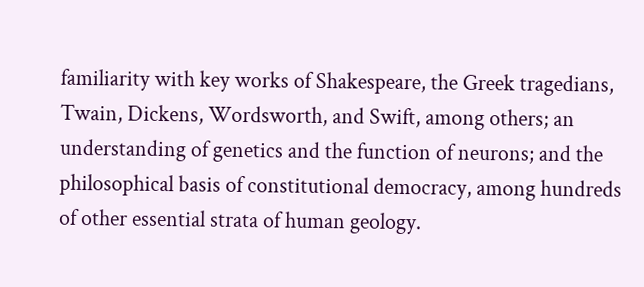familiarity with key works of Shakespeare, the Greek tragedians, Twain, Dickens, Wordsworth, and Swift, among others; an understanding of genetics and the function of neurons; and the philosophical basis of constitutional democracy, among hundreds of other essential strata of human geology.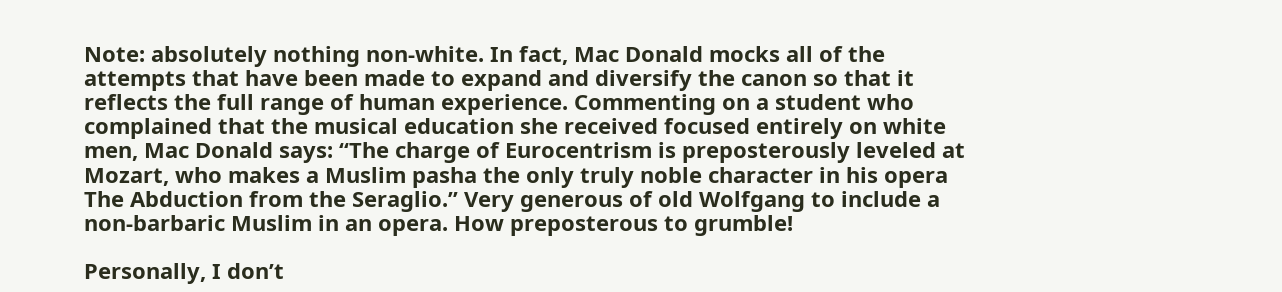Note: absolutely nothing non-white. In fact, Mac Donald mocks all of the attempts that have been made to expand and diversify the canon so that it reflects the full range of human experience. Commenting on a student who complained that the musical education she received focused entirely on white men, Mac Donald says: “The charge of Eurocentrism is preposterously leveled at Mozart, who makes a Muslim pasha the only truly noble character in his opera The Abduction from the Seraglio.” Very generous of old Wolfgang to include a non-barbaric Muslim in an opera. How preposterous to grumble!

Personally, I don’t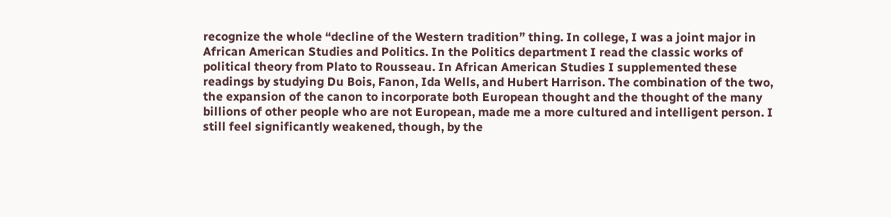recognize the whole “decline of the Western tradition” thing. In college, I was a joint major in African American Studies and Politics. In the Politics department I read the classic works of political theory from Plato to Rousseau. In African American Studies I supplemented these readings by studying Du Bois, Fanon, Ida Wells, and Hubert Harrison. The combination of the two, the expansion of the canon to incorporate both European thought and the thought of the many billions of other people who are not European, made me a more cultured and intelligent person. I still feel significantly weakened, though, by the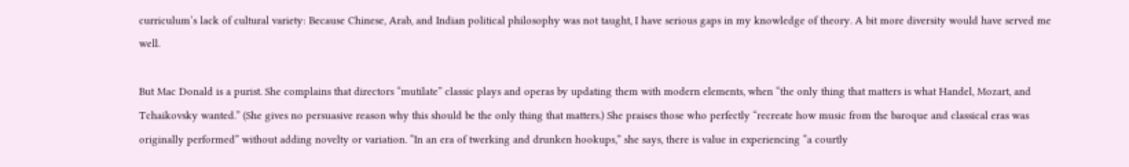curriculum’s lack of cultural variety: Because Chinese, Arab, and Indian political philosophy was not taught, I have serious gaps in my knowledge of theory. A bit more diversity would have served me well.

But Mac Donald is a purist. She complains that directors “mutilate” classic plays and operas by updating them with modern elements, when “the only thing that matters is what Handel, Mozart, and Tchaikovsky wanted.” (She gives no persuasive reason why this should be the only thing that matters.) She praises those who perfectly “recreate how music from the baroque and classical eras was originally performed” without adding novelty or variation. “In an era of twerking and drunken hookups,” she says, there is value in experiencing “a courtly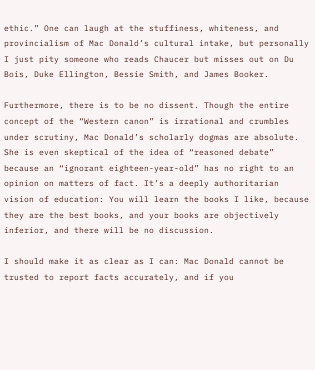ethic.” One can laugh at the stuffiness, whiteness, and provincialism of Mac Donald’s cultural intake, but personally I just pity someone who reads Chaucer but misses out on Du Bois, Duke Ellington, Bessie Smith, and James Booker.

Furthermore, there is to be no dissent. Though the entire concept of the “Western canon” is irrational and crumbles under scrutiny, Mac Donald’s scholarly dogmas are absolute. She is even skeptical of the idea of “reasoned debate” because an “ignorant eighteen-year-old” has no right to an opinion on matters of fact. It’s a deeply authoritarian vision of education: You will learn the books I like, because they are the best books, and your books are objectively inferior, and there will be no discussion.

I should make it as clear as I can: Mac Donald cannot be trusted to report facts accurately, and if you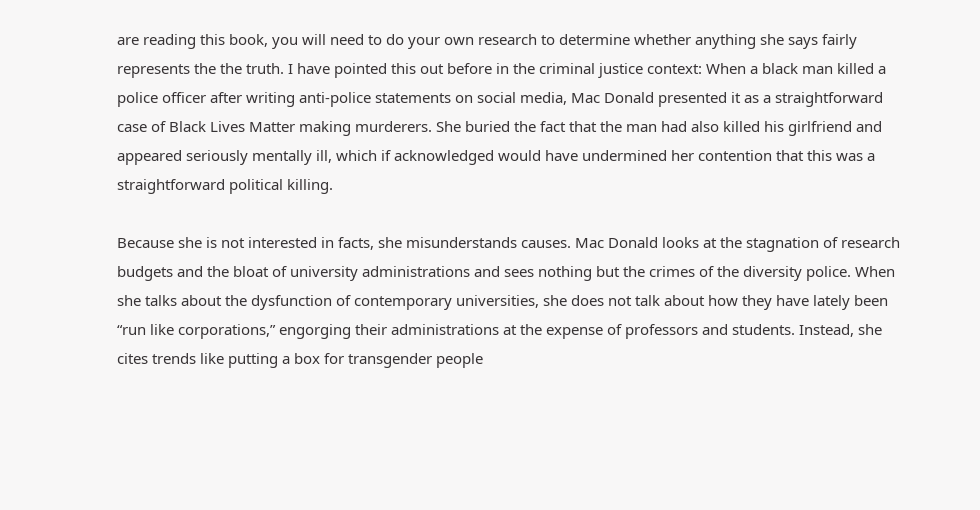are reading this book, you will need to do your own research to determine whether anything she says fairly represents the the truth. I have pointed this out before in the criminal justice context: When a black man killed a police officer after writing anti-police statements on social media, Mac Donald presented it as a straightforward case of Black Lives Matter making murderers. She buried the fact that the man had also killed his girlfriend and appeared seriously mentally ill, which if acknowledged would have undermined her contention that this was a straightforward political killing.

Because she is not interested in facts, she misunderstands causes. Mac Donald looks at the stagnation of research budgets and the bloat of university administrations and sees nothing but the crimes of the diversity police. When she talks about the dysfunction of contemporary universities, she does not talk about how they have lately been “run like corporations,” engorging their administrations at the expense of professors and students. Instead, she cites trends like putting a box for transgender people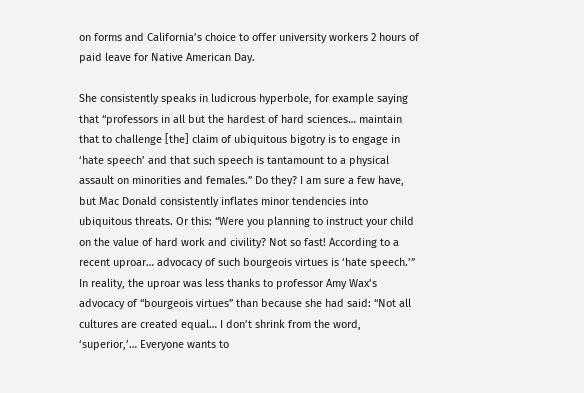on forms and California’s choice to offer university workers 2 hours of paid leave for Native American Day.

She consistently speaks in ludicrous hyperbole, for example saying that “professors in all but the hardest of hard sciences… maintain that to challenge [the] claim of ubiquitous bigotry is to engage in ‘hate speech’ and that such speech is tantamount to a physical assault on minorities and females.” Do they? I am sure a few have, but Mac Donald consistently inflates minor tendencies into ubiquitous threats. Or this: “Were you planning to instruct your child on the value of hard work and civility? Not so fast! According to a recent uproar… advocacy of such bourgeois virtues is ‘hate speech.’” In reality, the uproar was less thanks to professor Amy Wax’s advocacy of “bourgeois virtues” than because she had said: “Not all cultures are created equal… I don’t shrink from the word, ‘superior,’… Everyone wants to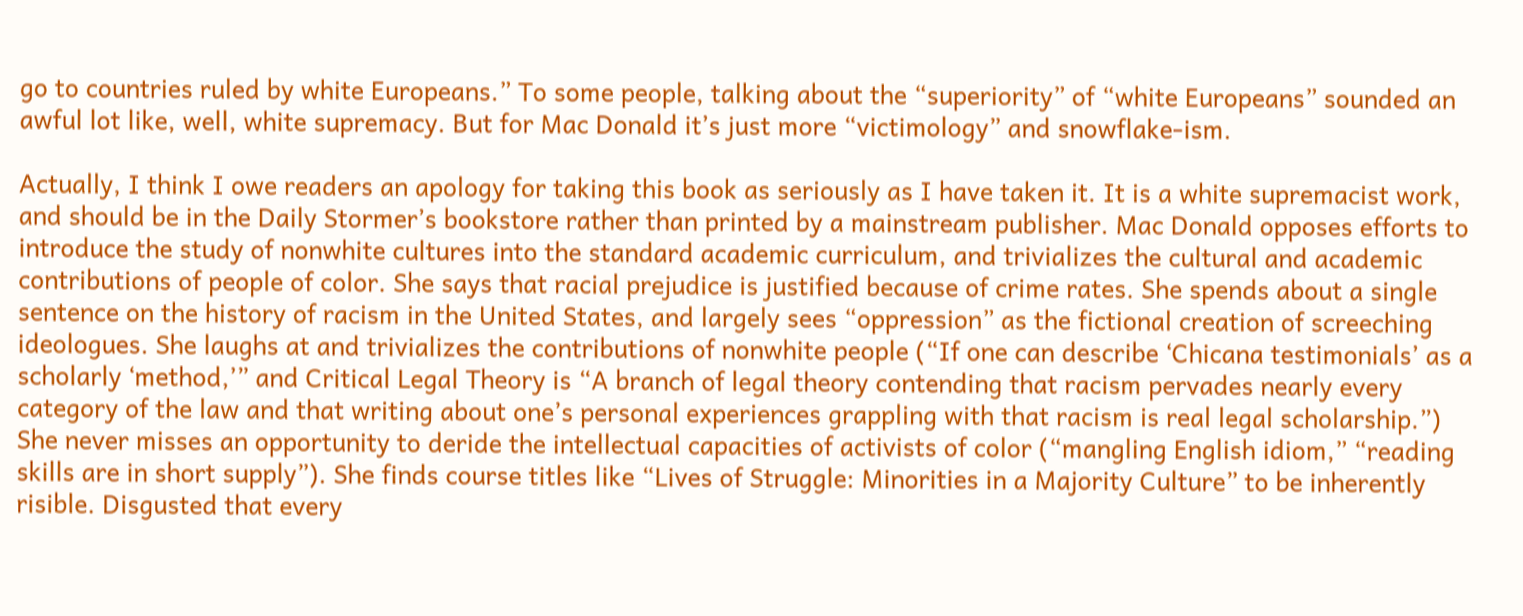go to countries ruled by white Europeans.” To some people, talking about the “superiority” of “white Europeans” sounded an awful lot like, well, white supremacy. But for Mac Donald it’s just more “victimology” and snowflake-ism.

Actually, I think I owe readers an apology for taking this book as seriously as I have taken it. It is a white supremacist work, and should be in the Daily Stormer’s bookstore rather than printed by a mainstream publisher. Mac Donald opposes efforts to introduce the study of nonwhite cultures into the standard academic curriculum, and trivializes the cultural and academic contributions of people of color. She says that racial prejudice is justified because of crime rates. She spends about a single sentence on the history of racism in the United States, and largely sees “oppression” as the fictional creation of screeching ideologues. She laughs at and trivializes the contributions of nonwhite people (“If one can describe ‘Chicana testimonials’ as a scholarly ‘method,’” and Critical Legal Theory is “A branch of legal theory contending that racism pervades nearly every category of the law and that writing about one’s personal experiences grappling with that racism is real legal scholarship.”) She never misses an opportunity to deride the intellectual capacities of activists of color (“mangling English idiom,” “reading skills are in short supply”). She finds course titles like “Lives of Struggle: Minorities in a Majority Culture” to be inherently risible. Disgusted that every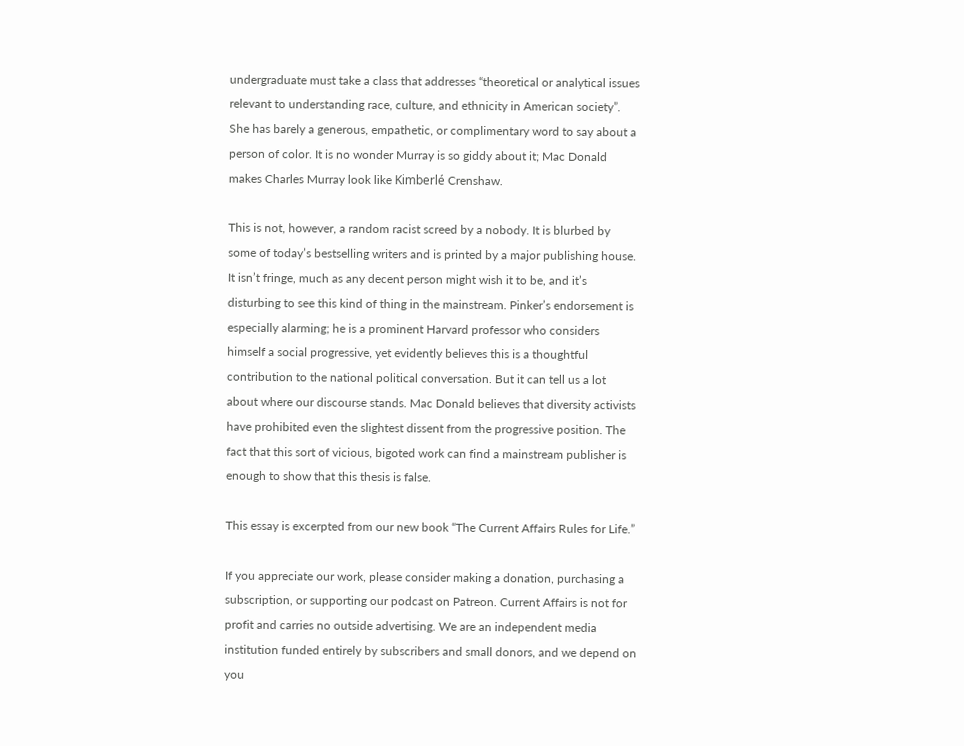undergraduate must take a class that addresses “theoretical or analytical issues relevant to understanding race, culture, and ethnicity in American society”. She has barely a generous, empathetic, or complimentary word to say about a person of color. It is no wonder Murray is so giddy about it; Mac Donald makes Charles Murray look like Kimberlé Crenshaw.

This is not, however, a random racist screed by a nobody. It is blurbed by some of today’s bestselling writers and is printed by a major publishing house. It isn’t fringe, much as any decent person might wish it to be, and it’s disturbing to see this kind of thing in the mainstream. Pinker’s endorsement is especially alarming; he is a prominent Harvard professor who considers himself a social progressive, yet evidently believes this is a thoughtful contribution to the national political conversation. But it can tell us a lot about where our discourse stands. Mac Donald believes that diversity activists have prohibited even the slightest dissent from the progressive position. The fact that this sort of vicious, bigoted work can find a mainstream publisher is enough to show that this thesis is false.

This essay is excerpted from our new book “The Current Affairs Rules for Life.”

If you appreciate our work, please consider making a donation, purchasing a subscription, or supporting our podcast on Patreon. Current Affairs is not for profit and carries no outside advertising. We are an independent media institution funded entirely by subscribers and small donors, and we depend on you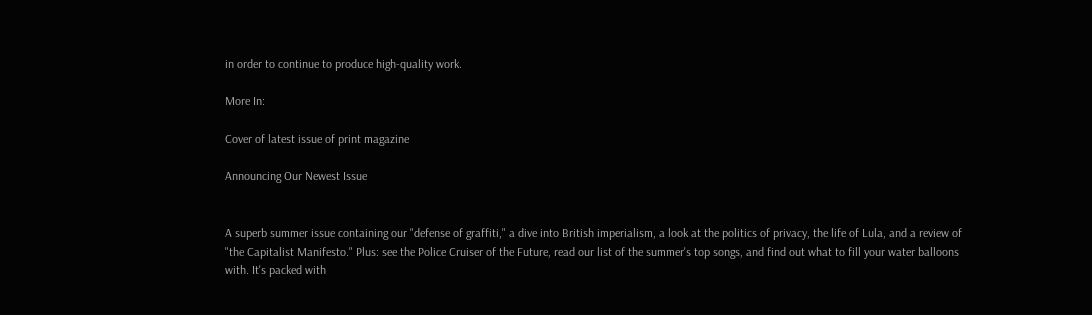in order to continue to produce high-quality work.

More In:

Cover of latest issue of print magazine

Announcing Our Newest Issue


A superb summer issue containing our "defense of graffiti," a dive into British imperialism, a look at the politics of privacy, the life of Lula, and a review of "the Capitalist Manifesto." Plus: see the Police Cruiser of the Future, read our list of the summer's top songs, and find out what to fill your water balloons with. It's packed with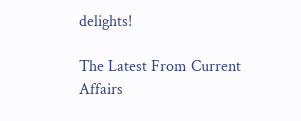delights!

The Latest From Current Affairs